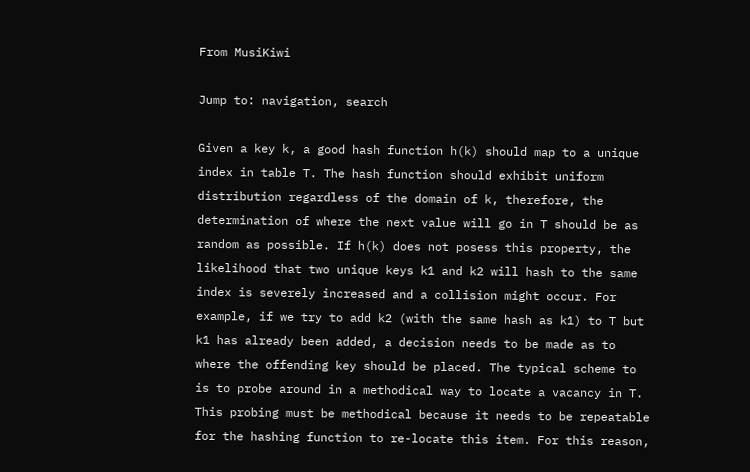From MusiKiwi

Jump to: navigation, search

Given a key k, a good hash function h(k) should map to a unique index in table T. The hash function should exhibit uniform distribution regardless of the domain of k, therefore, the determination of where the next value will go in T should be as random as possible. If h(k) does not posess this property, the likelihood that two unique keys k1 and k2 will hash to the same index is severely increased and a collision might occur. For example, if we try to add k2 (with the same hash as k1) to T but k1 has already been added, a decision needs to be made as to where the offending key should be placed. The typical scheme to is to probe around in a methodical way to locate a vacancy in T. This probing must be methodical because it needs to be repeatable for the hashing function to re-locate this item. For this reason,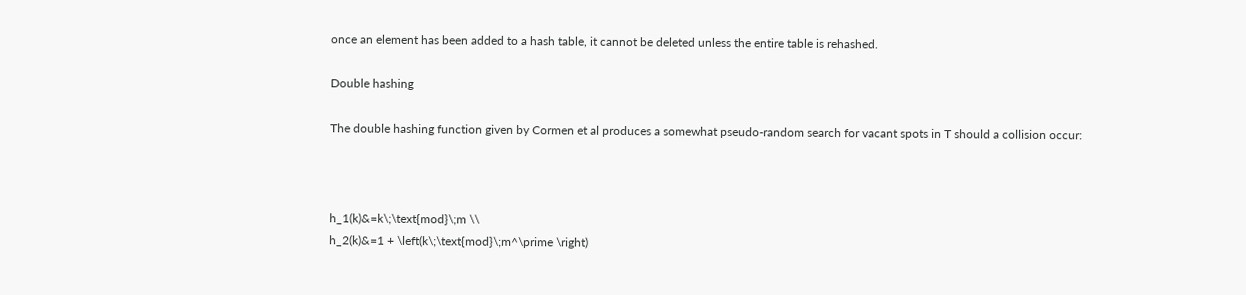once an element has been added to a hash table, it cannot be deleted unless the entire table is rehashed.

Double hashing

The double hashing function given by Cormen et al produces a somewhat pseudo-random search for vacant spots in T should a collision occur:



h_1(k)&=k\;\text{mod}\;m \\
h_2(k)&=1 + \left(k\;\text{mod}\;m^\prime \right)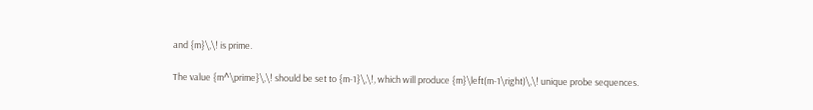and {m}\,\! is prime.

The value {m^\prime}\,\! should be set to {m-1}\,\!, which will produce {m}\left(m-1\right)\,\! unique probe sequences.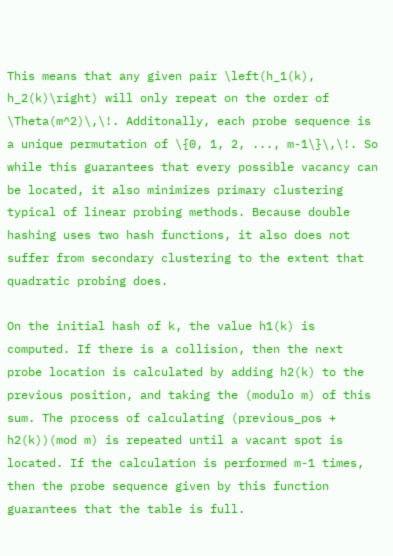This means that any given pair \left(h_1(k), h_2(k)\right) will only repeat on the order of \Theta(m^2)\,\!. Additonally, each probe sequence is a unique permutation of \{0, 1, 2, ..., m-1\}\,\!. So while this guarantees that every possible vacancy can be located, it also minimizes primary clustering typical of linear probing methods. Because double hashing uses two hash functions, it also does not suffer from secondary clustering to the extent that quadratic probing does.

On the initial hash of k, the value h1(k) is computed. If there is a collision, then the next probe location is calculated by adding h2(k) to the previous position, and taking the (modulo m) of this sum. The process of calculating (previous_pos + h2(k))(mod m) is repeated until a vacant spot is located. If the calculation is performed m-1 times, then the probe sequence given by this function guarantees that the table is full.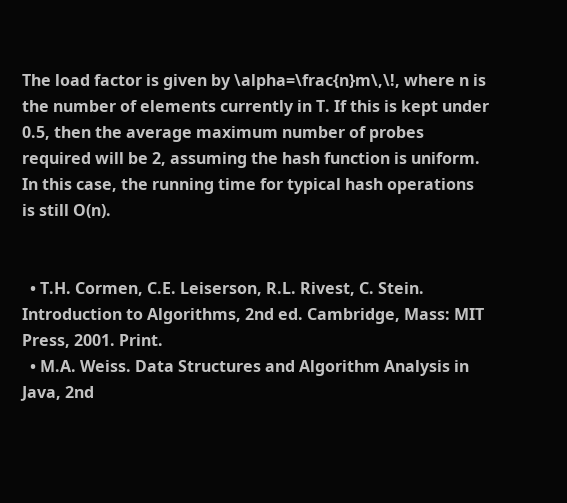The load factor is given by \alpha=\frac{n}m\,\!, where n is the number of elements currently in T. If this is kept under 0.5, then the average maximum number of probes required will be 2, assuming the hash function is uniform. In this case, the running time for typical hash operations is still O(n).


  • T.H. Cormen, C.E. Leiserson, R.L. Rivest, C. Stein. Introduction to Algorithms, 2nd ed. Cambridge, Mass: MIT Press, 2001. Print.
  • M.A. Weiss. Data Structures and Algorithm Analysis in Java, 2nd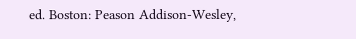ed. Boston: Peason Addison-Wesley,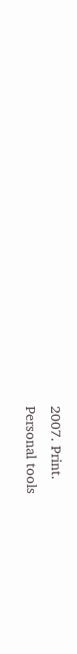2007. Print.
Personal tools